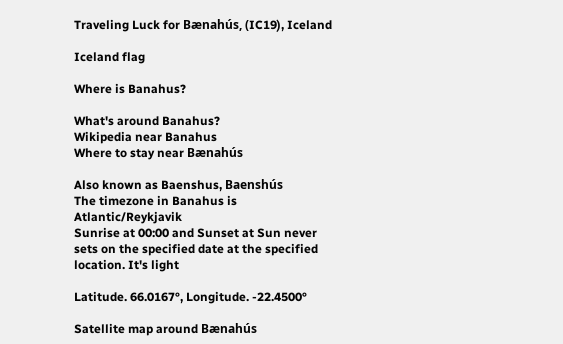Traveling Luck for Bænahús, (IC19), Iceland

Iceland flag

Where is Banahus?

What's around Banahus?
Wikipedia near Banahus
Where to stay near Bænahús

Also known as Baenshus, Baenshús
The timezone in Banahus is Atlantic/Reykjavik
Sunrise at 00:00 and Sunset at Sun never sets on the specified date at the specified location. It's light

Latitude. 66.0167°, Longitude. -22.4500°

Satellite map around Bænahús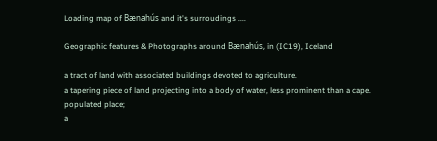Loading map of Bænahús and it's surroudings ....

Geographic features & Photographs around Bænahús, in (IC19), Iceland

a tract of land with associated buildings devoted to agriculture.
a tapering piece of land projecting into a body of water, less prominent than a cape.
populated place;
a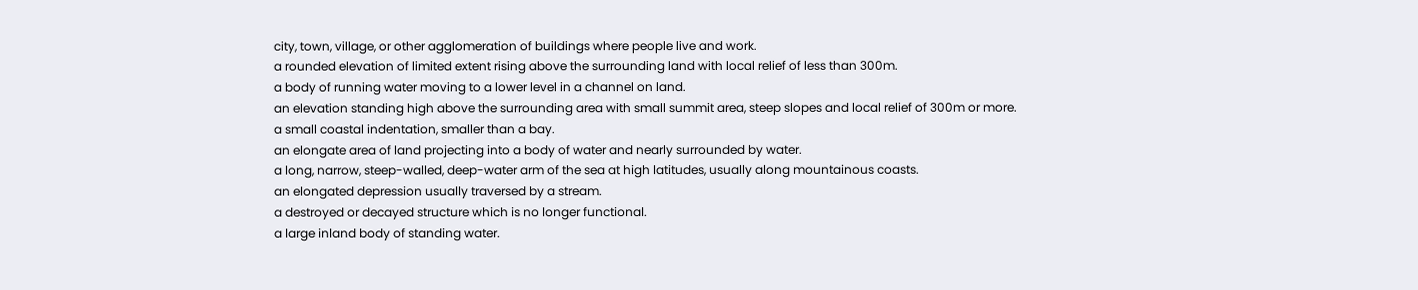city, town, village, or other agglomeration of buildings where people live and work.
a rounded elevation of limited extent rising above the surrounding land with local relief of less than 300m.
a body of running water moving to a lower level in a channel on land.
an elevation standing high above the surrounding area with small summit area, steep slopes and local relief of 300m or more.
a small coastal indentation, smaller than a bay.
an elongate area of land projecting into a body of water and nearly surrounded by water.
a long, narrow, steep-walled, deep-water arm of the sea at high latitudes, usually along mountainous coasts.
an elongated depression usually traversed by a stream.
a destroyed or decayed structure which is no longer functional.
a large inland body of standing water.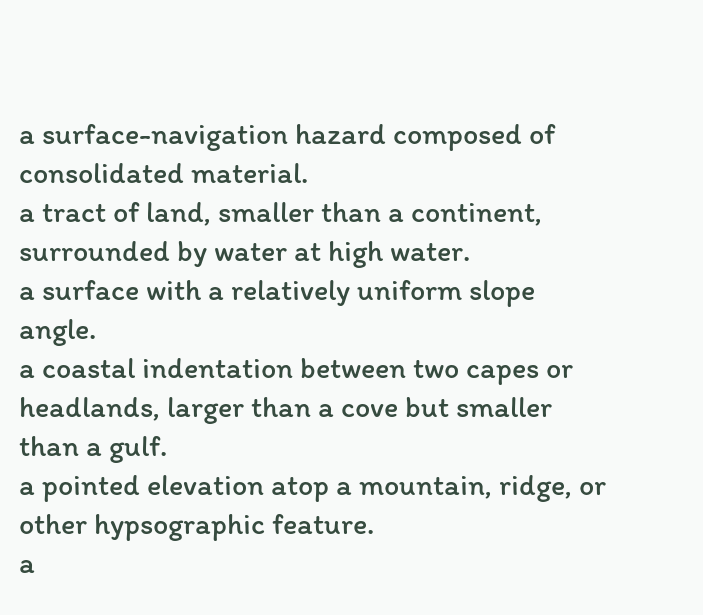a surface-navigation hazard composed of consolidated material.
a tract of land, smaller than a continent, surrounded by water at high water.
a surface with a relatively uniform slope angle.
a coastal indentation between two capes or headlands, larger than a cove but smaller than a gulf.
a pointed elevation atop a mountain, ridge, or other hypsographic feature.
a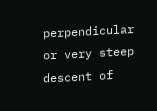perpendicular or very steep descent of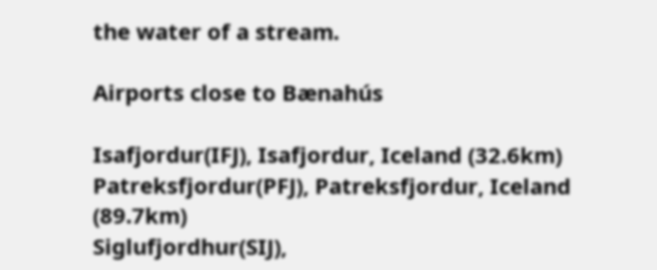the water of a stream.

Airports close to Bænahús

Isafjordur(IFJ), Isafjordur, Iceland (32.6km)
Patreksfjordur(PFJ), Patreksfjordur, Iceland (89.7km)
Siglufjordhur(SIJ),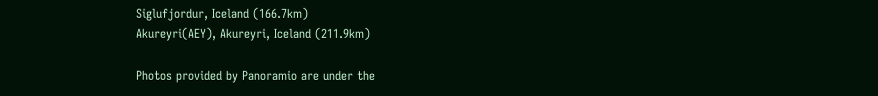Siglufjordur, Iceland (166.7km)
Akureyri(AEY), Akureyri, Iceland (211.9km)

Photos provided by Panoramio are under the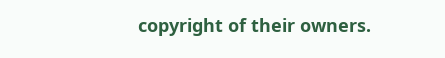copyright of their owners.